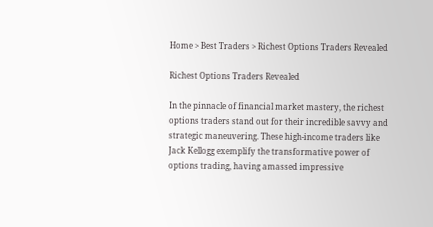Home > Best Traders > Richest Options Traders Revealed

Richest Options Traders Revealed

In the pinnacle of financial market mastery, the richest options traders stand out for their incredible savvy and strategic maneuvering. These high-income traders like Jack Kellogg exemplify the transformative power of options trading, having amassed impressive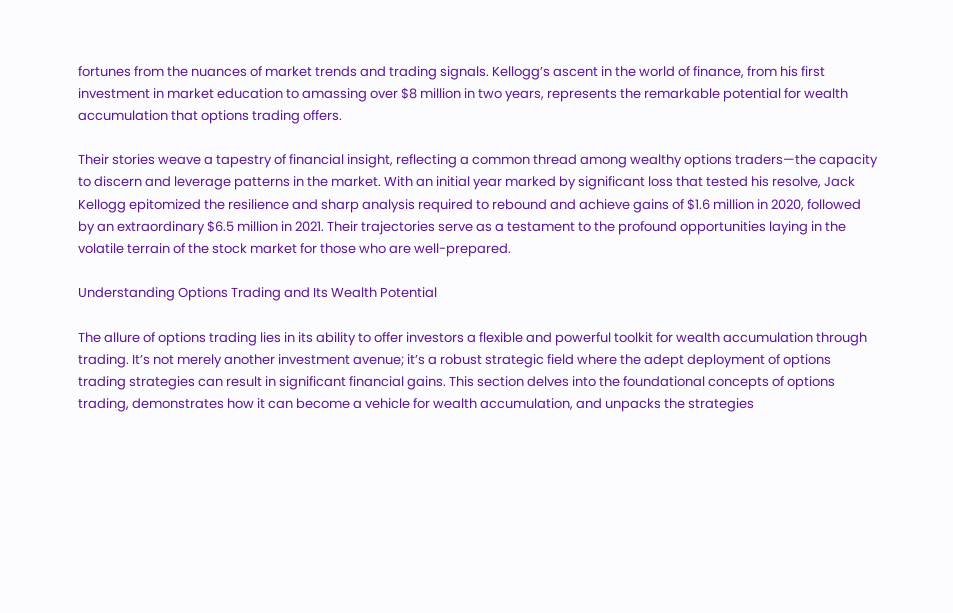fortunes from the nuances of market trends and trading signals. Kellogg’s ascent in the world of finance, from his first investment in market education to amassing over $8 million in two years, represents the remarkable potential for wealth accumulation that options trading offers.

Their stories weave a tapestry of financial insight, reflecting a common thread among wealthy options traders—the capacity to discern and leverage patterns in the market. With an initial year marked by significant loss that tested his resolve, Jack Kellogg epitomized the resilience and sharp analysis required to rebound and achieve gains of $1.6 million in 2020, followed by an extraordinary $6.5 million in 2021. Their trajectories serve as a testament to the profound opportunities laying in the volatile terrain of the stock market for those who are well-prepared.

Understanding Options Trading and Its Wealth Potential

The allure of options trading lies in its ability to offer investors a flexible and powerful toolkit for wealth accumulation through trading. It’s not merely another investment avenue; it’s a robust strategic field where the adept deployment of options trading strategies can result in significant financial gains. This section delves into the foundational concepts of options trading, demonstrates how it can become a vehicle for wealth accumulation, and unpacks the strategies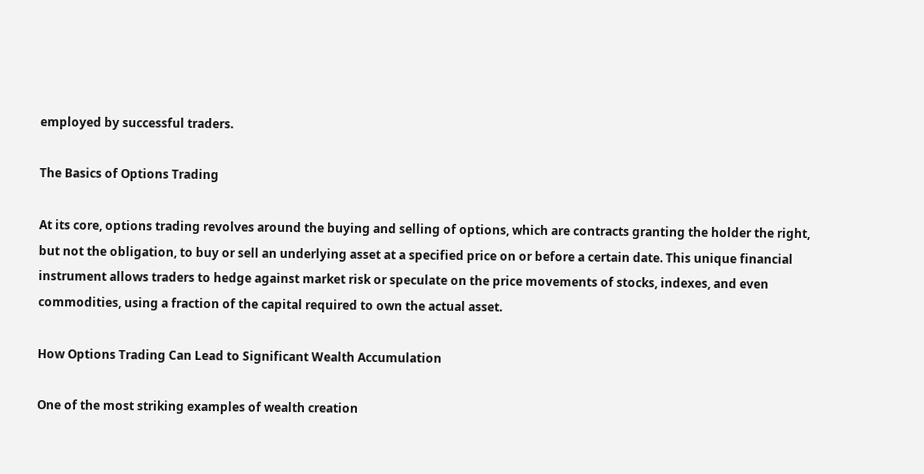employed by successful traders.

The Basics of Options Trading

At its core, options trading revolves around the buying and selling of options, which are contracts granting the holder the right, but not the obligation, to buy or sell an underlying asset at a specified price on or before a certain date. This unique financial instrument allows traders to hedge against market risk or speculate on the price movements of stocks, indexes, and even commodities, using a fraction of the capital required to own the actual asset.

How Options Trading Can Lead to Significant Wealth Accumulation

One of the most striking examples of wealth creation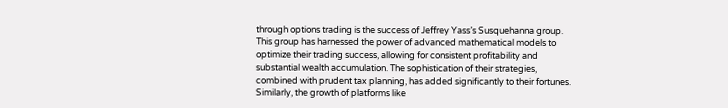through options trading is the success of Jeffrey Yass’s Susquehanna group. This group has harnessed the power of advanced mathematical models to optimize their trading success, allowing for consistent profitability and substantial wealth accumulation. The sophistication of their strategies, combined with prudent tax planning, has added significantly to their fortunes. Similarly, the growth of platforms like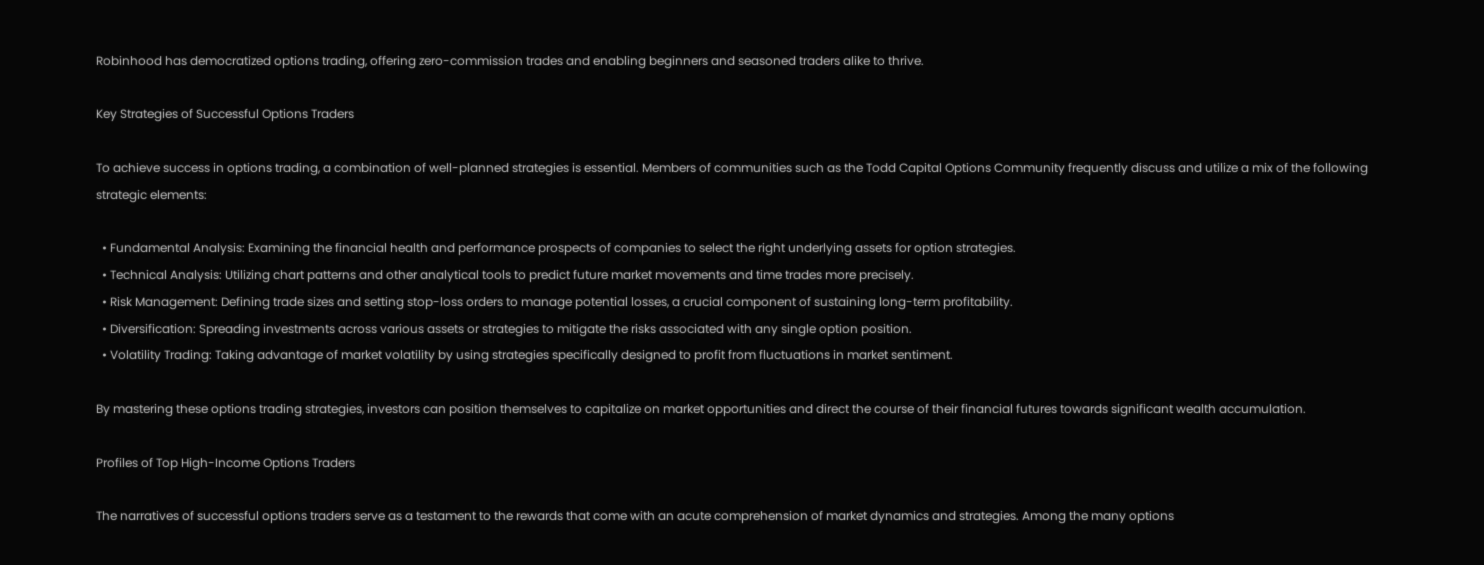Robinhood has democratized options trading, offering zero-commission trades and enabling beginners and seasoned traders alike to thrive.

Key Strategies of Successful Options Traders

To achieve success in options trading, a combination of well-planned strategies is essential. Members of communities such as the Todd Capital Options Community frequently discuss and utilize a mix of the following strategic elements:

  • Fundamental Analysis: Examining the financial health and performance prospects of companies to select the right underlying assets for option strategies.
  • Technical Analysis: Utilizing chart patterns and other analytical tools to predict future market movements and time trades more precisely.
  • Risk Management: Defining trade sizes and setting stop-loss orders to manage potential losses, a crucial component of sustaining long-term profitability.
  • Diversification: Spreading investments across various assets or strategies to mitigate the risks associated with any single option position.
  • Volatility Trading: Taking advantage of market volatility by using strategies specifically designed to profit from fluctuations in market sentiment.

By mastering these options trading strategies, investors can position themselves to capitalize on market opportunities and direct the course of their financial futures towards significant wealth accumulation.

Profiles of Top High-Income Options Traders

The narratives of successful options traders serve as a testament to the rewards that come with an acute comprehension of market dynamics and strategies. Among the many options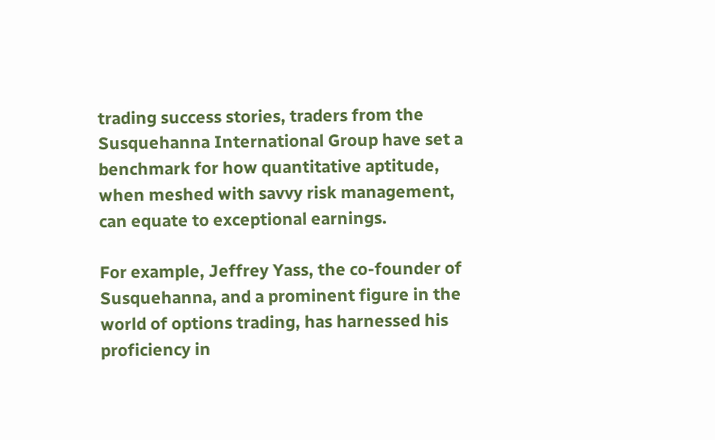trading success stories, traders from the Susquehanna International Group have set a benchmark for how quantitative aptitude, when meshed with savvy risk management, can equate to exceptional earnings.

For example, Jeffrey Yass, the co-founder of Susquehanna, and a prominent figure in the world of options trading, has harnessed his proficiency in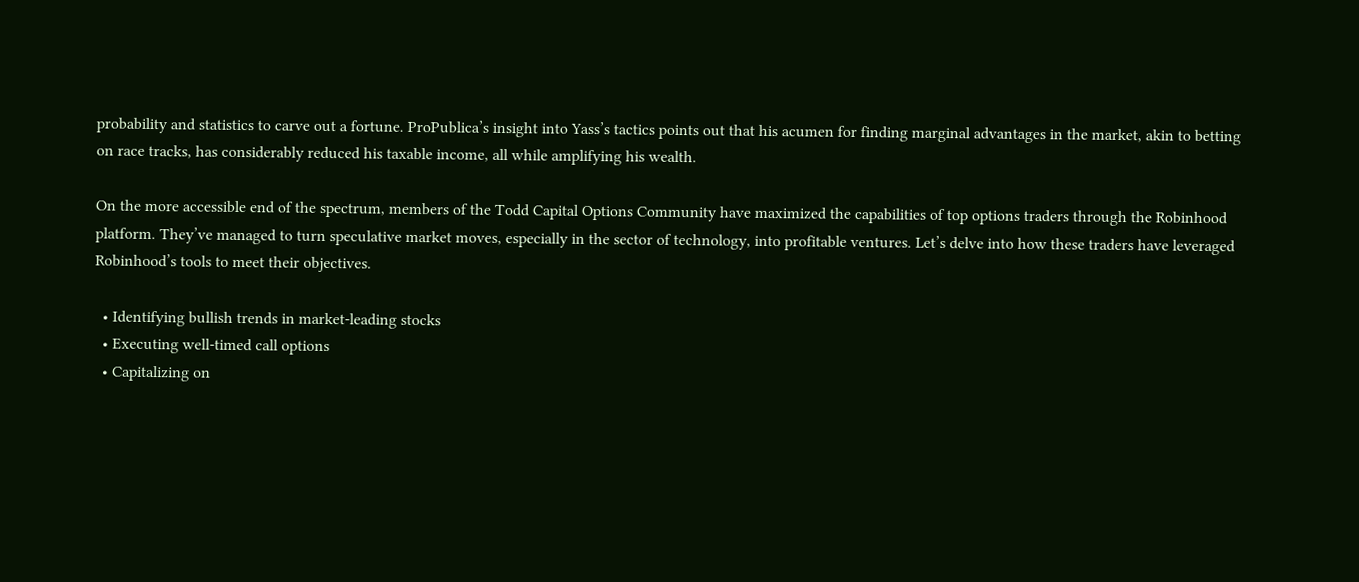probability and statistics to carve out a fortune. ProPublica’s insight into Yass’s tactics points out that his acumen for finding marginal advantages in the market, akin to betting on race tracks, has considerably reduced his taxable income, all while amplifying his wealth.

On the more accessible end of the spectrum, members of the Todd Capital Options Community have maximized the capabilities of top options traders through the Robinhood platform. They’ve managed to turn speculative market moves, especially in the sector of technology, into profitable ventures. Let’s delve into how these traders have leveraged Robinhood’s tools to meet their objectives.

  • Identifying bullish trends in market-leading stocks
  • Executing well-timed call options
  • Capitalizing on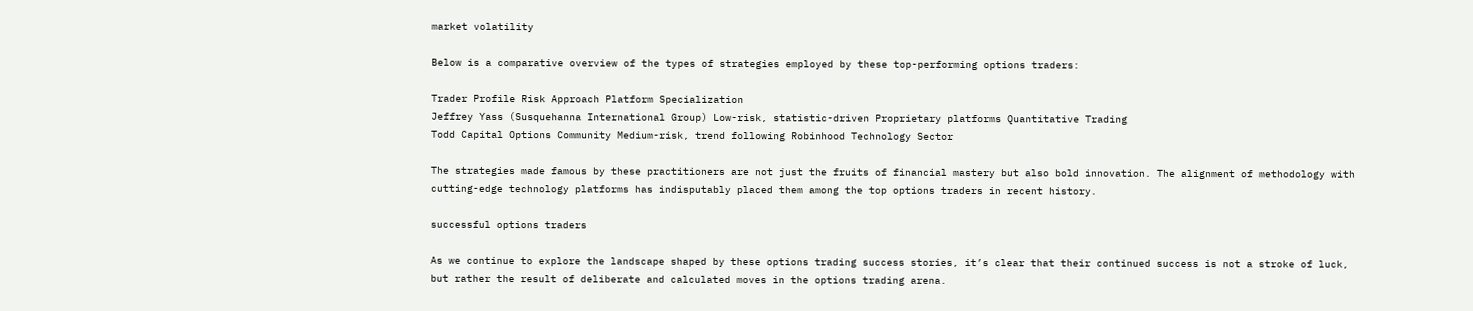market volatility

Below is a comparative overview of the types of strategies employed by these top-performing options traders:

Trader Profile Risk Approach Platform Specialization
Jeffrey Yass (Susquehanna International Group) Low-risk, statistic-driven Proprietary platforms Quantitative Trading
Todd Capital Options Community Medium-risk, trend following Robinhood Technology Sector

The strategies made famous by these practitioners are not just the fruits of financial mastery but also bold innovation. The alignment of methodology with cutting-edge technology platforms has indisputably placed them among the top options traders in recent history.

successful options traders

As we continue to explore the landscape shaped by these options trading success stories, it’s clear that their continued success is not a stroke of luck, but rather the result of deliberate and calculated moves in the options trading arena.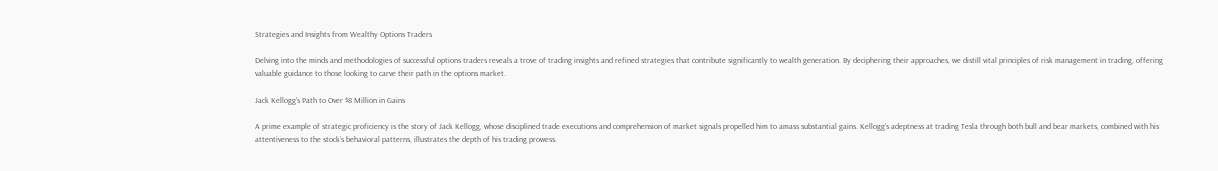Strategies and Insights from Wealthy Options Traders

Delving into the minds and methodologies of successful options traders reveals a trove of trading insights and refined strategies that contribute significantly to wealth generation. By deciphering their approaches, we distill vital principles of risk management in trading, offering valuable guidance to those looking to carve their path in the options market.

Jack Kellogg’s Path to Over $8 Million in Gains

A prime example of strategic proficiency is the story of Jack Kellogg, whose disciplined trade executions and comprehension of market signals propelled him to amass substantial gains. Kellogg’s adeptness at trading Tesla through both bull and bear markets, combined with his attentiveness to the stock’s behavioral patterns, illustrates the depth of his trading prowess.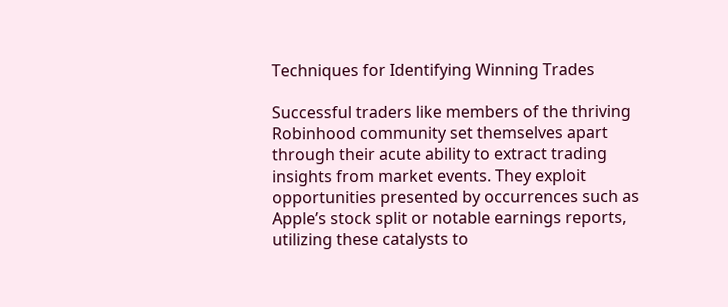Techniques for Identifying Winning Trades

Successful traders like members of the thriving Robinhood community set themselves apart through their acute ability to extract trading insights from market events. They exploit opportunities presented by occurrences such as Apple’s stock split or notable earnings reports, utilizing these catalysts to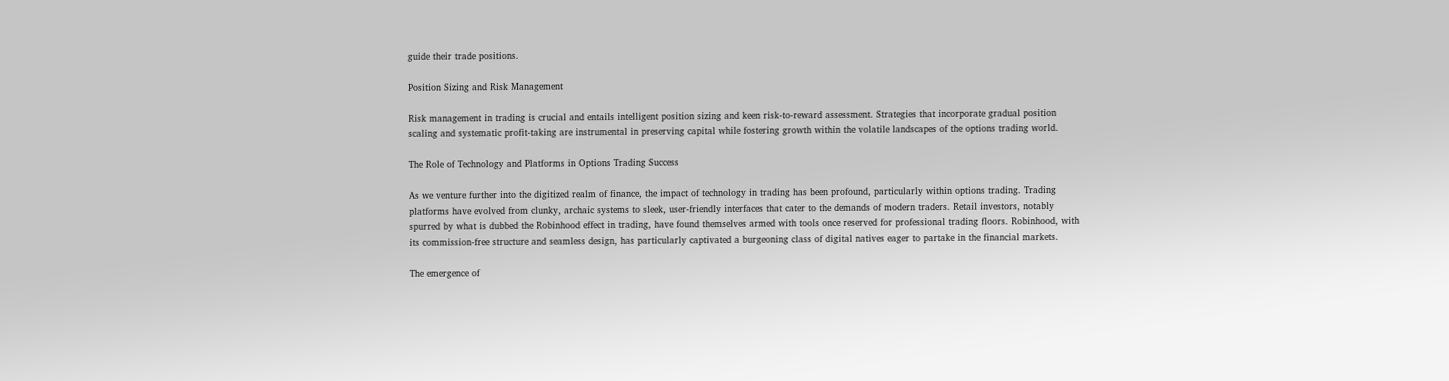guide their trade positions.

Position Sizing and Risk Management

Risk management in trading is crucial and entails intelligent position sizing and keen risk-to-reward assessment. Strategies that incorporate gradual position scaling and systematic profit-taking are instrumental in preserving capital while fostering growth within the volatile landscapes of the options trading world.

The Role of Technology and Platforms in Options Trading Success

As we venture further into the digitized realm of finance, the impact of technology in trading has been profound, particularly within options trading. Trading platforms have evolved from clunky, archaic systems to sleek, user-friendly interfaces that cater to the demands of modern traders. Retail investors, notably spurred by what is dubbed the Robinhood effect in trading, have found themselves armed with tools once reserved for professional trading floors. Robinhood, with its commission-free structure and seamless design, has particularly captivated a burgeoning class of digital natives eager to partake in the financial markets.

The emergence of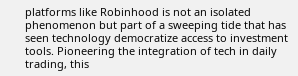platforms like Robinhood is not an isolated phenomenon but part of a sweeping tide that has seen technology democratize access to investment tools. Pioneering the integration of tech in daily trading, this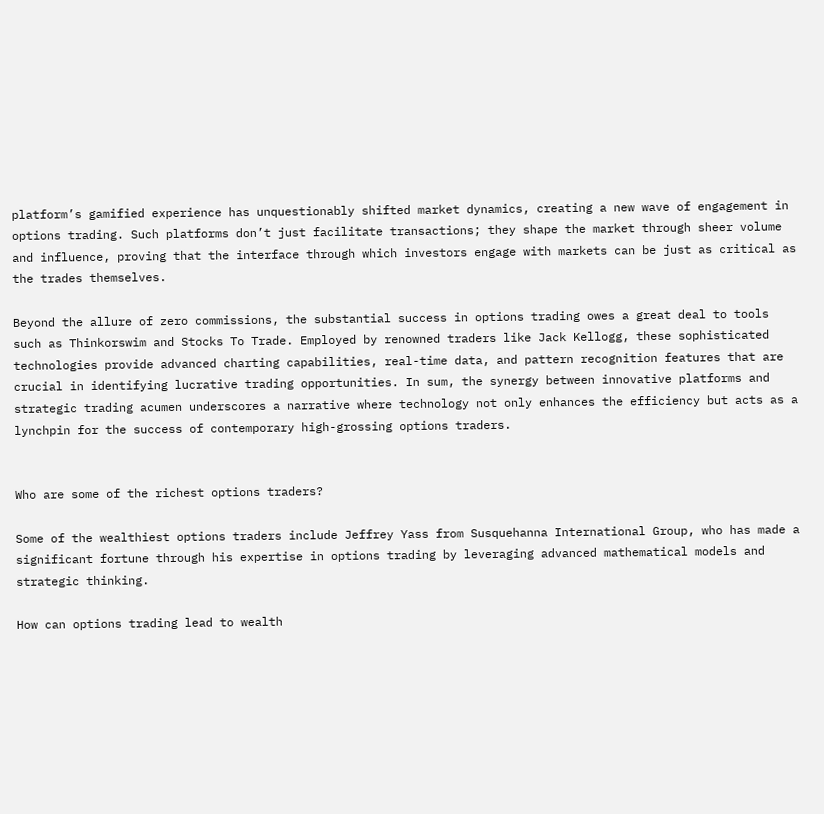platform’s gamified experience has unquestionably shifted market dynamics, creating a new wave of engagement in options trading. Such platforms don’t just facilitate transactions; they shape the market through sheer volume and influence, proving that the interface through which investors engage with markets can be just as critical as the trades themselves.

Beyond the allure of zero commissions, the substantial success in options trading owes a great deal to tools such as Thinkorswim and Stocks To Trade. Employed by renowned traders like Jack Kellogg, these sophisticated technologies provide advanced charting capabilities, real-time data, and pattern recognition features that are crucial in identifying lucrative trading opportunities. In sum, the synergy between innovative platforms and strategic trading acumen underscores a narrative where technology not only enhances the efficiency but acts as a lynchpin for the success of contemporary high-grossing options traders.


Who are some of the richest options traders?

Some of the wealthiest options traders include Jeffrey Yass from Susquehanna International Group, who has made a significant fortune through his expertise in options trading by leveraging advanced mathematical models and strategic thinking.

How can options trading lead to wealth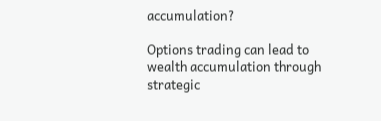accumulation?

Options trading can lead to wealth accumulation through strategic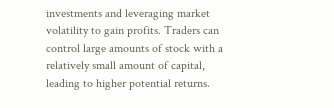investments and leveraging market volatility to gain profits. Traders can control large amounts of stock with a relatively small amount of capital, leading to higher potential returns.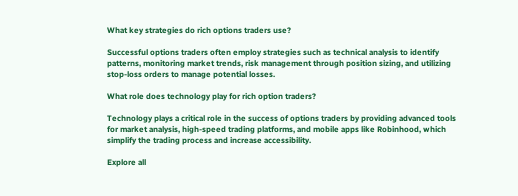What key strategies do rich options traders use?

Successful options traders often employ strategies such as technical analysis to identify patterns, monitoring market trends, risk management through position sizing, and utilizing stop-loss orders to manage potential losses.

What role does technology play for rich option traders?

Technology plays a critical role in the success of options traders by providing advanced tools for market analysis, high-speed trading platforms, and mobile apps like Robinhood, which simplify the trading process and increase accessibility.

Explore all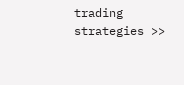trading strategies >>